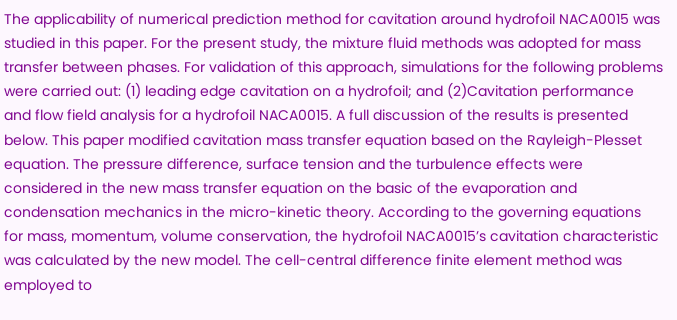The applicability of numerical prediction method for cavitation around hydrofoil NACA0015 was studied in this paper. For the present study, the mixture fluid methods was adopted for mass transfer between phases. For validation of this approach, simulations for the following problems were carried out: (1) leading edge cavitation on a hydrofoil; and (2)Cavitation performance and flow field analysis for a hydrofoil NACA0015. A full discussion of the results is presented below. This paper modified cavitation mass transfer equation based on the Rayleigh-Plesset equation. The pressure difference, surface tension and the turbulence effects were considered in the new mass transfer equation on the basic of the evaporation and condensation mechanics in the micro-kinetic theory. According to the governing equations for mass, momentum, volume conservation, the hydrofoil NACA0015’s cavitation characteristic was calculated by the new model. The cell-central difference finite element method was employed to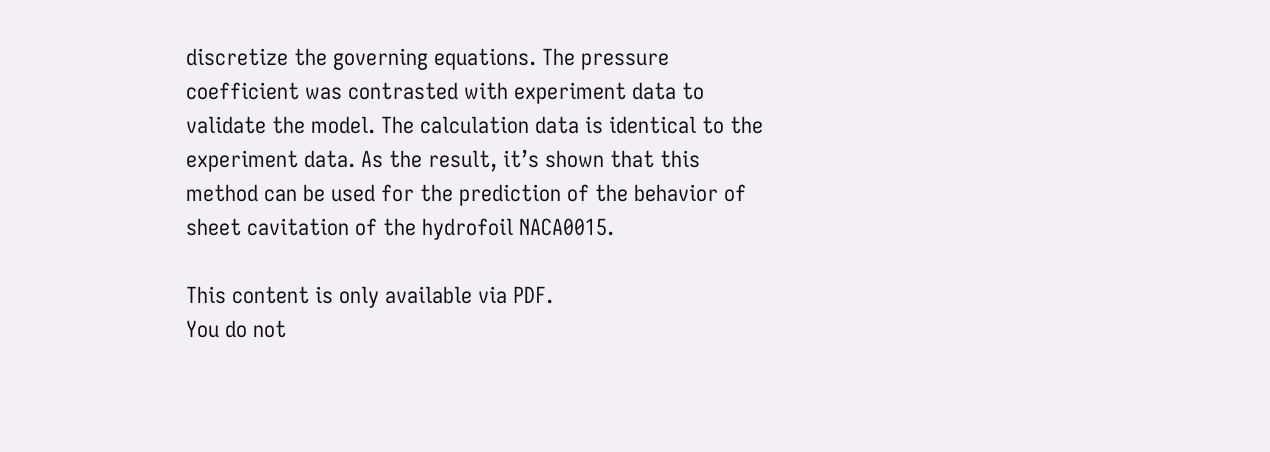discretize the governing equations. The pressure coefficient was contrasted with experiment data to validate the model. The calculation data is identical to the experiment data. As the result, it’s shown that this method can be used for the prediction of the behavior of sheet cavitation of the hydrofoil NACA0015.

This content is only available via PDF.
You do not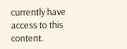currently have access to this content.